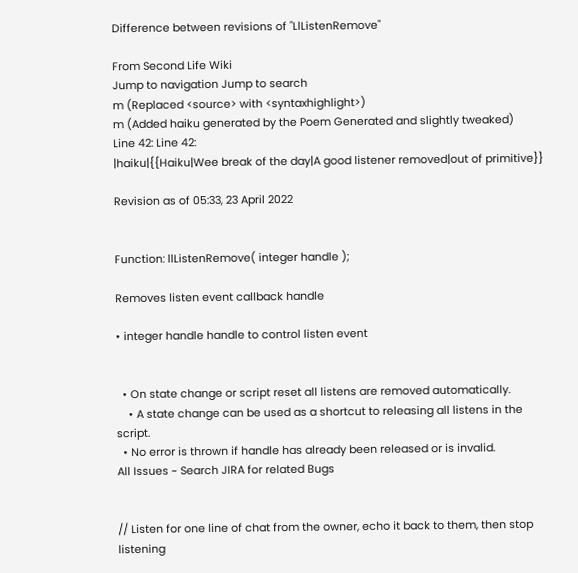Difference between revisions of "LlListenRemove"

From Second Life Wiki
Jump to navigation Jump to search
m (Replaced <source> with <syntaxhighlight>)
m (Added haiku generated by the Poem Generated and slightly tweaked)
Line 42: Line 42:
|haiku|{{Haiku|Wee break of the day|A good listener removed|out of primitive}}

Revision as of 05:33, 23 April 2022


Function: llListenRemove( integer handle );

Removes listen event callback handle

• integer handle handle to control listen event


  • On state change or script reset all listens are removed automatically.
    • A state change can be used as a shortcut to releasing all listens in the script.
  • No error is thrown if handle has already been released or is invalid.
All Issues ~ Search JIRA for related Bugs


// Listen for one line of chat from the owner, echo it back to them, then stop listening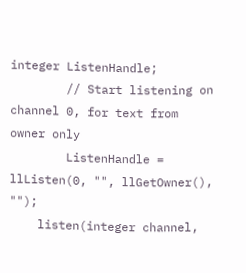integer ListenHandle;
        // Start listening on channel 0, for text from owner only
        ListenHandle = llListen(0, "", llGetOwner(), "");
    listen(integer channel,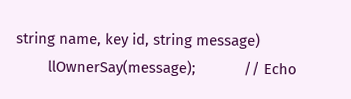string name, key id, string message)
        llOwnerSay(message);            // Echo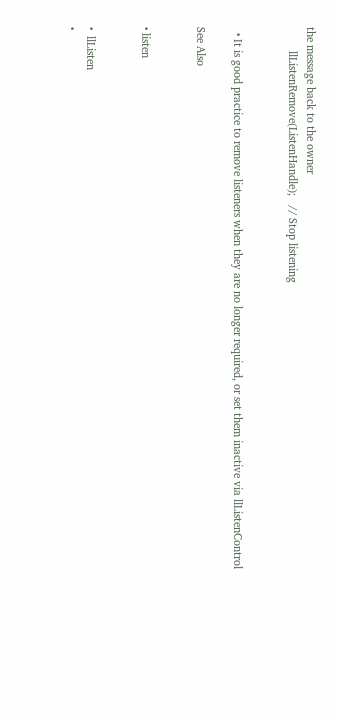the message back to the owner
        llListenRemove(ListenHandle);   // Stop listening


  • It is good practice to remove listeners when they are no longer required, or set them inactive via llListenControl

See Also


• listen


•  llListen
•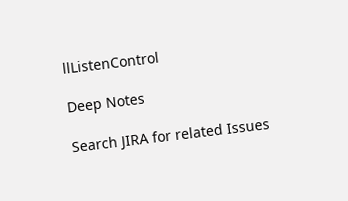llListenControl

Deep Notes

Search JIRA for related Issues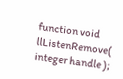function void llListenRemove( integer handle );